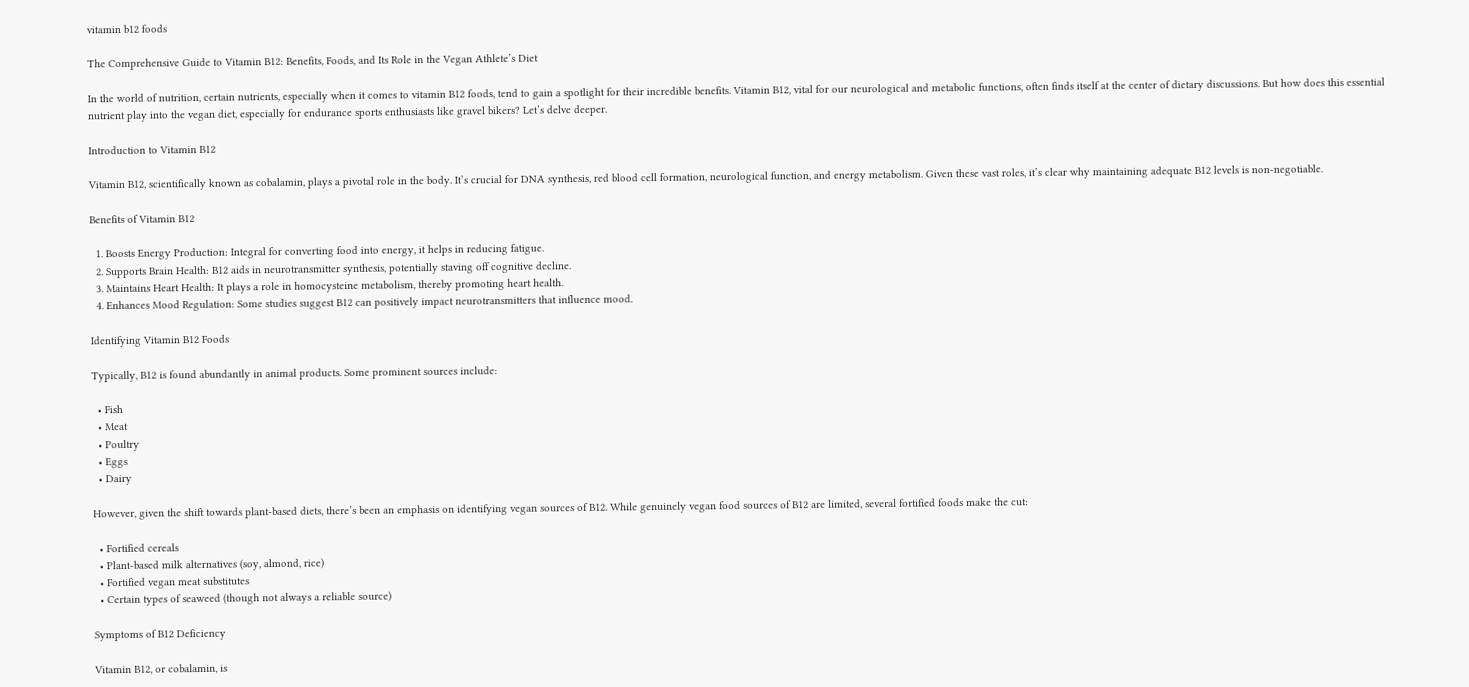vitamin b12 foods

The Comprehensive Guide to Vitamin B12: Benefits, Foods, and Its Role in the Vegan Athlete’s Diet

In the world of nutrition, certain nutrients, especially when it comes to vitamin B12 foods, tend to gain a spotlight for their incredible benefits. Vitamin B12, vital for our neurological and metabolic functions, often finds itself at the center of dietary discussions. But how does this essential nutrient play into the vegan diet, especially for endurance sports enthusiasts like gravel bikers? Let’s delve deeper.

Introduction to Vitamin B12

Vitamin B12, scientifically known as cobalamin, plays a pivotal role in the body. It’s crucial for DNA synthesis, red blood cell formation, neurological function, and energy metabolism. Given these vast roles, it’s clear why maintaining adequate B12 levels is non-negotiable.

Benefits of Vitamin B12

  1. Boosts Energy Production: Integral for converting food into energy, it helps in reducing fatigue.
  2. Supports Brain Health: B12 aids in neurotransmitter synthesis, potentially staving off cognitive decline.
  3. Maintains Heart Health: It plays a role in homocysteine metabolism, thereby promoting heart health.
  4. Enhances Mood Regulation: Some studies suggest B12 can positively impact neurotransmitters that influence mood.

Identifying Vitamin B12 Foods

Typically, B12 is found abundantly in animal products. Some prominent sources include:

  • Fish
  • Meat
  • Poultry
  • Eggs
  • Dairy

However, given the shift towards plant-based diets, there’s been an emphasis on identifying vegan sources of B12. While genuinely vegan food sources of B12 are limited, several fortified foods make the cut:

  • Fortified cereals
  • Plant-based milk alternatives (soy, almond, rice)
  • Fortified vegan meat substitutes
  • Certain types of seaweed (though not always a reliable source)

Symptoms of B12 Deficiency

Vitamin B12, or cobalamin, is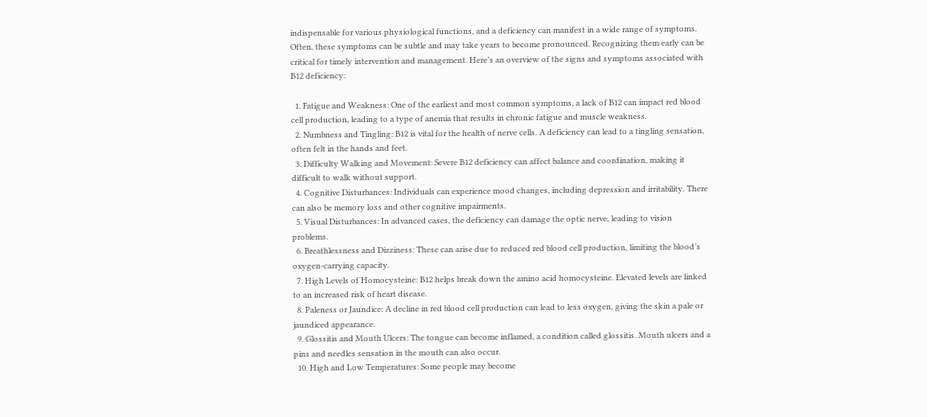indispensable for various physiological functions, and a deficiency can manifest in a wide range of symptoms. Often, these symptoms can be subtle and may take years to become pronounced. Recognizing them early can be critical for timely intervention and management. Here’s an overview of the signs and symptoms associated with B12 deficiency:

  1. Fatigue and Weakness: One of the earliest and most common symptoms, a lack of B12 can impact red blood cell production, leading to a type of anemia that results in chronic fatigue and muscle weakness.
  2. Numbness and Tingling: B12 is vital for the health of nerve cells. A deficiency can lead to a tingling sensation, often felt in the hands and feet.
  3. Difficulty Walking and Movement: Severe B12 deficiency can affect balance and coordination, making it difficult to walk without support.
  4. Cognitive Disturbances: Individuals can experience mood changes, including depression and irritability. There can also be memory loss and other cognitive impairments.
  5. Visual Disturbances: In advanced cases, the deficiency can damage the optic nerve, leading to vision problems.
  6. Breathlessness and Dizziness: These can arise due to reduced red blood cell production, limiting the blood’s oxygen-carrying capacity.
  7. High Levels of Homocysteine: B12 helps break down the amino acid homocysteine. Elevated levels are linked to an increased risk of heart disease.
  8. Paleness or Jaundice: A decline in red blood cell production can lead to less oxygen, giving the skin a pale or jaundiced appearance.
  9. Glossitis and Mouth Ulcers: The tongue can become inflamed, a condition called glossitis. Mouth ulcers and a pins and needles sensation in the mouth can also occur.
  10. High and Low Temperatures: Some people may become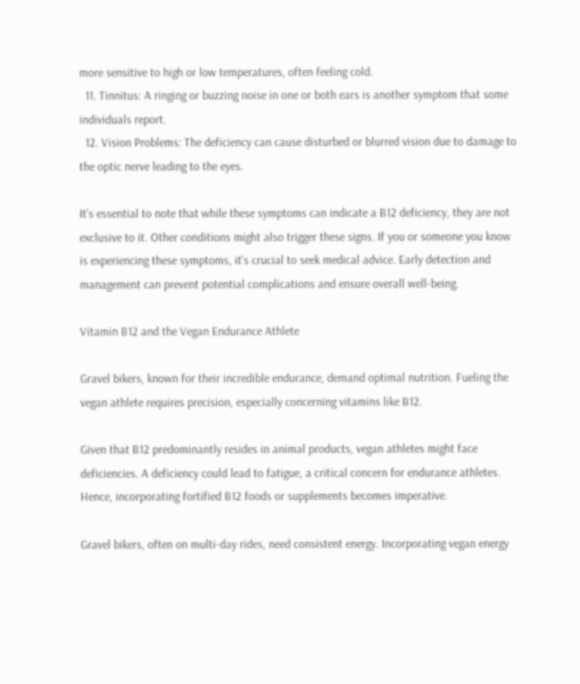more sensitive to high or low temperatures, often feeling cold.
  11. Tinnitus: A ringing or buzzing noise in one or both ears is another symptom that some individuals report.
  12. Vision Problems: The deficiency can cause disturbed or blurred vision due to damage to the optic nerve leading to the eyes.

It’s essential to note that while these symptoms can indicate a B12 deficiency, they are not exclusive to it. Other conditions might also trigger these signs. If you or someone you know is experiencing these symptoms, it’s crucial to seek medical advice. Early detection and management can prevent potential complications and ensure overall well-being.

Vitamin B12 and the Vegan Endurance Athlete

Gravel bikers, known for their incredible endurance, demand optimal nutrition. Fueling the vegan athlete requires precision, especially concerning vitamins like B12.

Given that B12 predominantly resides in animal products, vegan athletes might face deficiencies. A deficiency could lead to fatigue, a critical concern for endurance athletes. Hence, incorporating fortified B12 foods or supplements becomes imperative.

Gravel bikers, often on multi-day rides, need consistent energy. Incorporating vegan energy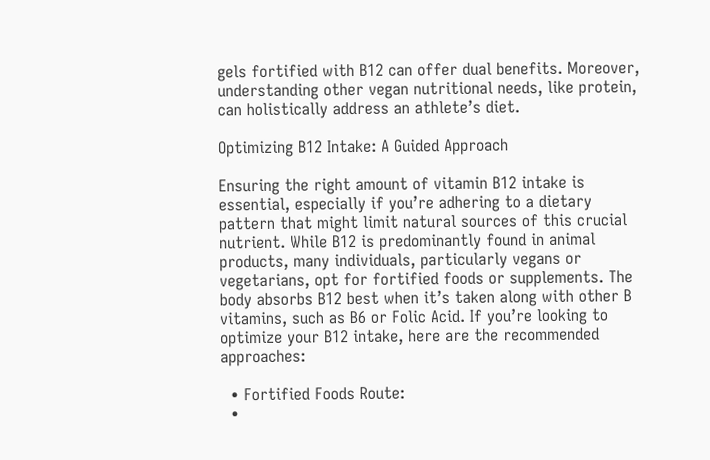gels fortified with B12 can offer dual benefits. Moreover, understanding other vegan nutritional needs, like protein, can holistically address an athlete’s diet.

Optimizing B12 Intake: A Guided Approach

Ensuring the right amount of vitamin B12 intake is essential, especially if you’re adhering to a dietary pattern that might limit natural sources of this crucial nutrient. While B12 is predominantly found in animal products, many individuals, particularly vegans or vegetarians, opt for fortified foods or supplements. The body absorbs B12 best when it’s taken along with other B vitamins, such as B6 or Folic Acid. If you’re looking to optimize your B12 intake, here are the recommended approaches:

  • Fortified Foods Route:
  •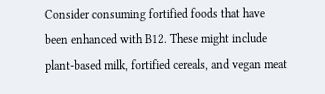Consider consuming fortified foods that have been enhanced with B12. These might include plant-based milk, fortified cereals, and vegan meat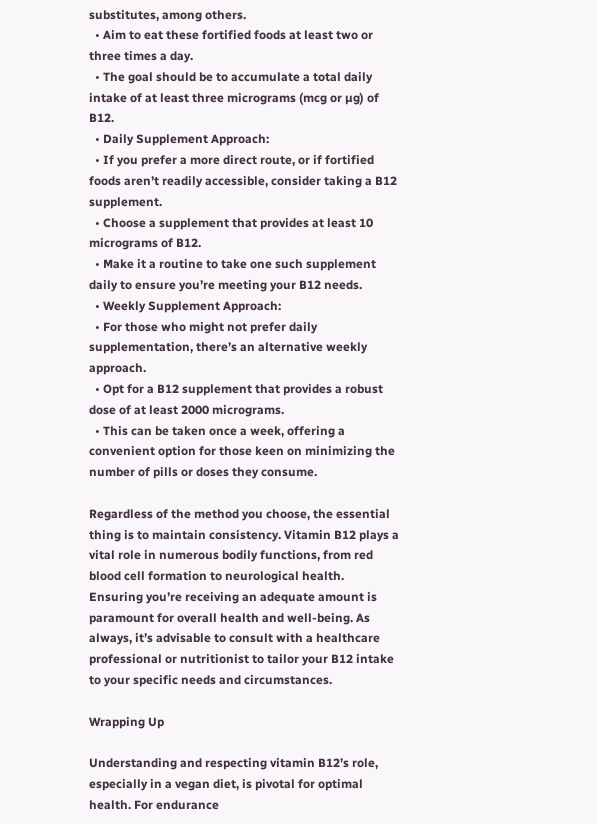substitutes, among others.
  • Aim to eat these fortified foods at least two or three times a day.
  • The goal should be to accumulate a total daily intake of at least three micrograms (mcg or µg) of B12.
  • Daily Supplement Approach:
  • If you prefer a more direct route, or if fortified foods aren’t readily accessible, consider taking a B12 supplement.
  • Choose a supplement that provides at least 10 micrograms of B12.
  • Make it a routine to take one such supplement daily to ensure you’re meeting your B12 needs.
  • Weekly Supplement Approach:
  • For those who might not prefer daily supplementation, there’s an alternative weekly approach.
  • Opt for a B12 supplement that provides a robust dose of at least 2000 micrograms.
  • This can be taken once a week, offering a convenient option for those keen on minimizing the number of pills or doses they consume.

Regardless of the method you choose, the essential thing is to maintain consistency. Vitamin B12 plays a vital role in numerous bodily functions, from red blood cell formation to neurological health. Ensuring you’re receiving an adequate amount is paramount for overall health and well-being. As always, it’s advisable to consult with a healthcare professional or nutritionist to tailor your B12 intake to your specific needs and circumstances.

Wrapping Up

Understanding and respecting vitamin B12’s role, especially in a vegan diet, is pivotal for optimal health. For endurance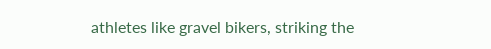athletes like gravel bikers, striking the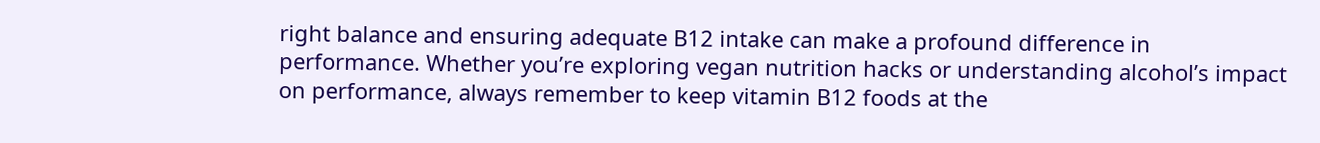right balance and ensuring adequate B12 intake can make a profound difference in performance. Whether you’re exploring vegan nutrition hacks or understanding alcohol’s impact on performance, always remember to keep vitamin B12 foods at the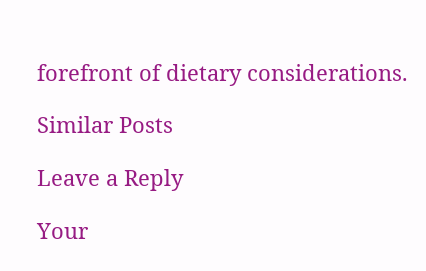forefront of dietary considerations.

Similar Posts

Leave a Reply

Your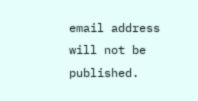email address will not be published.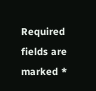Required fields are marked *